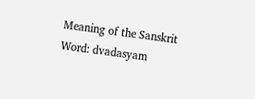Meaning of the Sanskrit Word: dvadasyam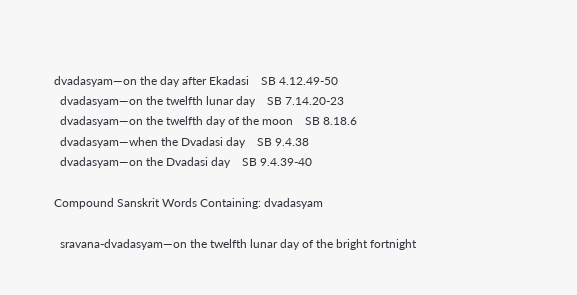dvadasyam—on the day after Ekadasi    SB 4.12.49-50
  dvadasyam—on the twelfth lunar day    SB 7.14.20-23
  dvadasyam—on the twelfth day of the moon    SB 8.18.6
  dvadasyam—when the Dvadasi day    SB 9.4.38
  dvadasyam—on the Dvadasi day    SB 9.4.39-40

Compound Sanskrit Words Containing: dvadasyam

  sravana-dvadasyam—on the twelfth lunar day of the bright fortnight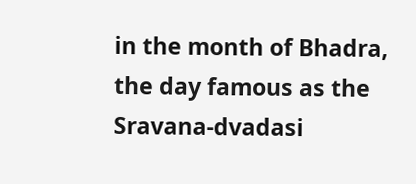in the month of Bhadra, the day famous as the Sravana-dvadasi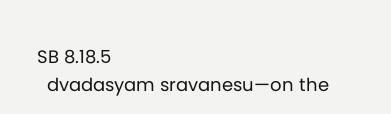SB 8.18.5
  dvadasyam sravanesu—on the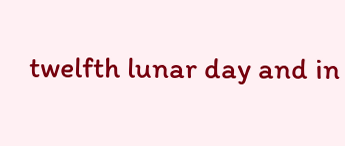twelfth lunar day and in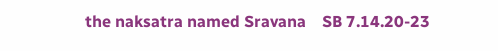the naksatra named Sravana    SB 7.14.20-23